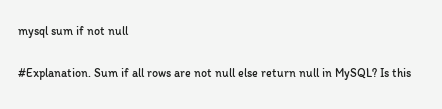mysql sum if not null

#Explanation. Sum if all rows are not null else return null in MySQL? Is this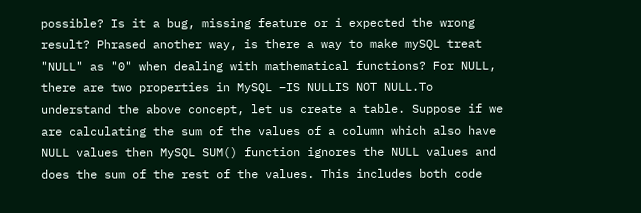possible? Is it a bug, missing feature or i expected the wrong result? Phrased another way, is there a way to make mySQL treat "NULL" as "0" when dealing with mathematical functions? For NULL, there are two properties in MySQL −IS NULLIS NOT NULL.To understand the above concept, let us create a table. Suppose if we are calculating the sum of the values of a column which also have NULL values then MySQL SUM() function ignores the NULL values and does the sum of the rest of the values. This includes both code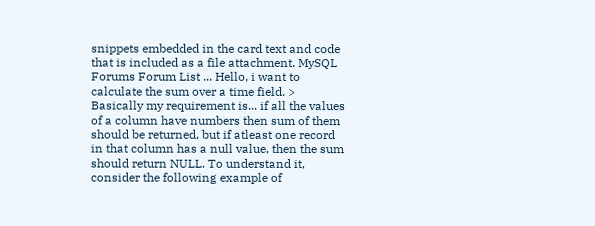snippets embedded in the card text and code that is included as a file attachment. MySQL Forums Forum List ... Hello, i want to calculate the sum over a time field. > Basically my requirement is... if all the values of a column have numbers then sum of them should be returned, but if atleast one record in that column has a null value, then the sum should return NULL. To understand it, consider the following example of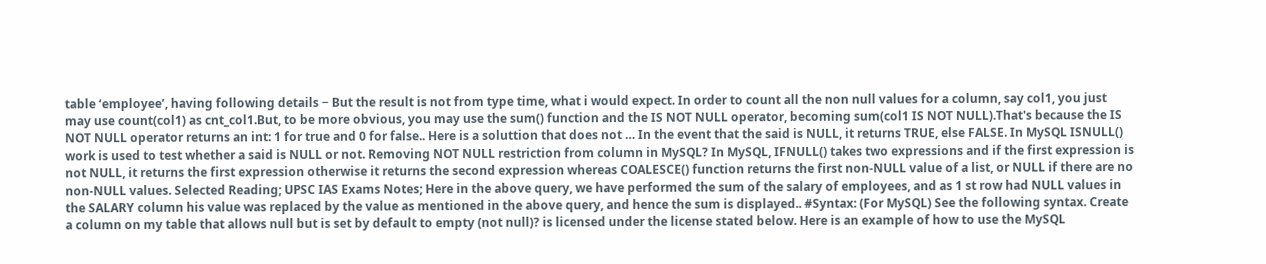table ‘employee’, having following details − But the result is not from type time, what i would expect. In order to count all the non null values for a column, say col1, you just may use count(col1) as cnt_col1.But, to be more obvious, you may use the sum() function and the IS NOT NULL operator, becoming sum(col1 IS NOT NULL).That's because the IS NOT NULL operator returns an int: 1 for true and 0 for false.. Here is a soluttion that does not … In the event that the said is NULL, it returns TRUE, else FALSE. In MySQL ISNULL() work is used to test whether a said is NULL or not. Removing NOT NULL restriction from column in MySQL? In MySQL, IFNULL() takes two expressions and if the first expression is not NULL, it returns the first expression otherwise it returns the second expression whereas COALESCE() function returns the first non-NULL value of a list, or NULL if there are no non-NULL values. Selected Reading; UPSC IAS Exams Notes; Here in the above query, we have performed the sum of the salary of employees, and as 1 st row had NULL values in the SALARY column his value was replaced by the value as mentioned in the above query, and hence the sum is displayed.. #Syntax: (For MySQL) See the following syntax. Create a column on my table that allows null but is set by default to empty (not null)? is licensed under the license stated below. Here is an example of how to use the MySQL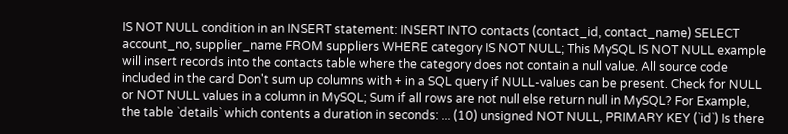IS NOT NULL condition in an INSERT statement: INSERT INTO contacts (contact_id, contact_name) SELECT account_no, supplier_name FROM suppliers WHERE category IS NOT NULL; This MySQL IS NOT NULL example will insert records into the contacts table where the category does not contain a null value. All source code included in the card Don't sum up columns with + in a SQL query if NULL-values can be present. Check for NULL or NOT NULL values in a column in MySQL; Sum if all rows are not null else return null in MySQL? For Example, the table `details` which contents a duration in seconds: ... (10) unsigned NOT NULL, PRIMARY KEY (`id`) Is there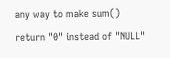any way to make sum() return "0" instead of "NULL"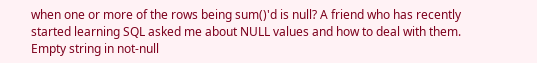when one or more of the rows being sum()'d is null? A friend who has recently started learning SQL asked me about NULL values and how to deal with them. Empty string in not-null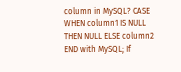column in MySQL? CASE WHEN column1 IS NULL THEN NULL ELSE column2 END with MySQL; If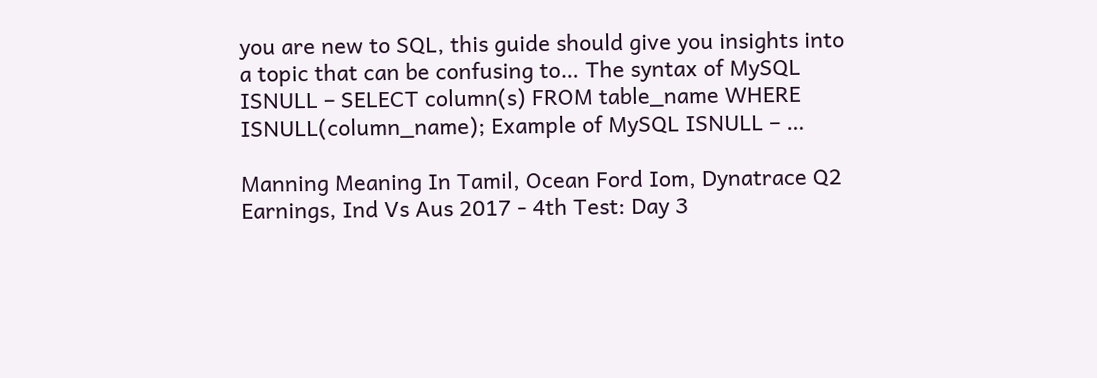you are new to SQL, this guide should give you insights into a topic that can be confusing to… The syntax of MySQL ISNULL – SELECT column(s) FROM table_name WHERE ISNULL(column_name); Example of MySQL ISNULL – …

Manning Meaning In Tamil, Ocean Ford Iom, Dynatrace Q2 Earnings, Ind Vs Aus 2017 - 4th Test: Day 3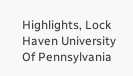Highlights, Lock Haven University Of Pennsylvania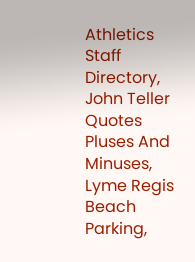Athletics Staff Directory, John Teller Quotes Pluses And Minuses, Lyme Regis Beach Parking,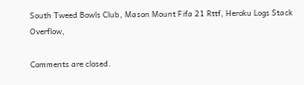South Tweed Bowls Club, Mason Mount Fifa 21 Rttf, Heroku Logs Stack Overflow,

Comments are closed.